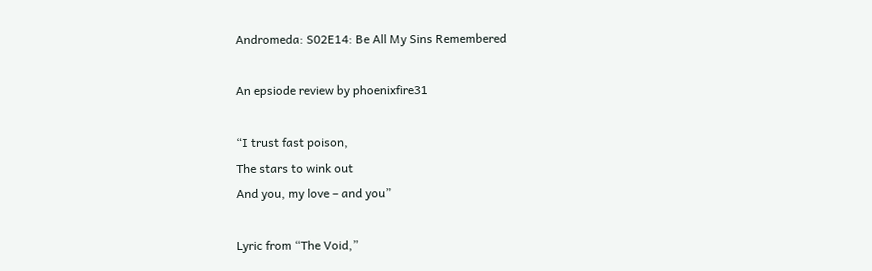Andromeda: S02E14: Be All My Sins Remembered

An epsiode review by phoenixfire31

“I trust fast poison,
The stars to wink out
And you, my love – and you”

Lyric from “The Void,”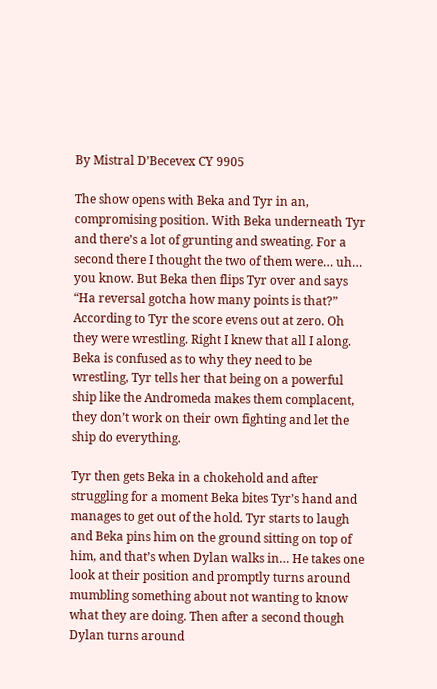By Mistral D’Becevex CY 9905

The show opens with Beka and Tyr in an, compromising position. With Beka underneath Tyr and there’s a lot of grunting and sweating. For a second there I thought the two of them were… uh… you know. But Beka then flips Tyr over and says “Ha reversal gotcha how many points is that?” According to Tyr the score evens out at zero. Oh they were wrestling. Right I knew that all I along. Beka is confused as to why they need to be wrestling, Tyr tells her that being on a powerful ship like the Andromeda makes them complacent, they don’t work on their own fighting and let the ship do everything.

Tyr then gets Beka in a chokehold and after struggling for a moment Beka bites Tyr’s hand and manages to get out of the hold. Tyr starts to laugh and Beka pins him on the ground sitting on top of him, and that’s when Dylan walks in… He takes one look at their position and promptly turns around mumbling something about not wanting to know what they are doing. Then after a second though Dylan turns around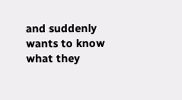and suddenly wants to know what they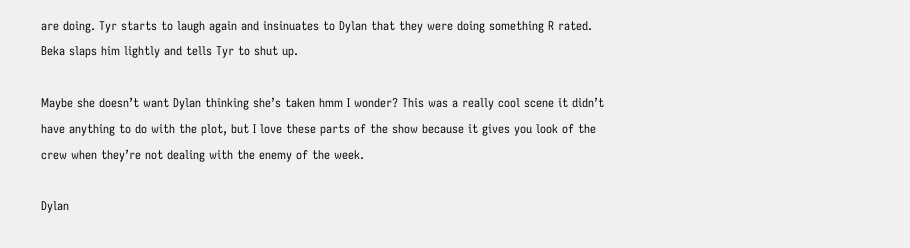are doing. Tyr starts to laugh again and insinuates to Dylan that they were doing something R rated. Beka slaps him lightly and tells Tyr to shut up.

Maybe she doesn’t want Dylan thinking she’s taken hmm I wonder? This was a really cool scene it didn’t have anything to do with the plot, but I love these parts of the show because it gives you look of the crew when they’re not dealing with the enemy of the week.

Dylan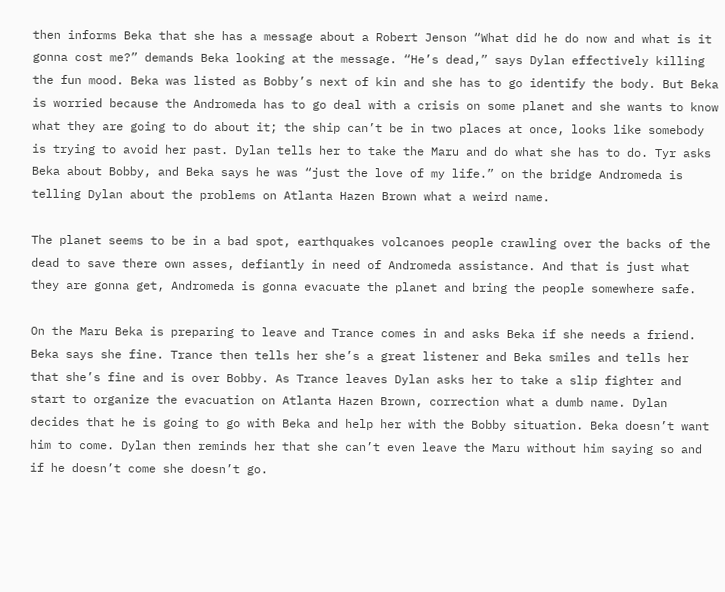then informs Beka that she has a message about a Robert Jenson “What did he do now and what is it gonna cost me?” demands Beka looking at the message. “He’s dead,” says Dylan effectively killing the fun mood. Beka was listed as Bobby’s next of kin and she has to go identify the body. But Beka is worried because the Andromeda has to go deal with a crisis on some planet and she wants to know what they are going to do about it; the ship can’t be in two places at once, looks like somebody is trying to avoid her past. Dylan tells her to take the Maru and do what she has to do. Tyr asks Beka about Bobby, and Beka says he was “just the love of my life.” on the bridge Andromeda is telling Dylan about the problems on Atlanta Hazen Brown what a weird name.

The planet seems to be in a bad spot, earthquakes volcanoes people crawling over the backs of the dead to save there own asses, defiantly in need of Andromeda assistance. And that is just what they are gonna get, Andromeda is gonna evacuate the planet and bring the people somewhere safe.

On the Maru Beka is preparing to leave and Trance comes in and asks Beka if she needs a friend. Beka says she fine. Trance then tells her she’s a great listener and Beka smiles and tells her that she’s fine and is over Bobby. As Trance leaves Dylan asks her to take a slip fighter and start to organize the evacuation on Atlanta Hazen Brown, correction what a dumb name. Dylan decides that he is going to go with Beka and help her with the Bobby situation. Beka doesn’t want him to come. Dylan then reminds her that she can’t even leave the Maru without him saying so and if he doesn’t come she doesn’t go.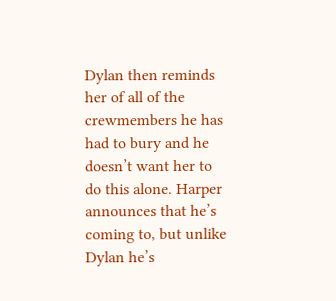Dylan then reminds her of all of the crewmembers he has had to bury and he doesn’t want her to do this alone. Harper announces that he’s coming to, but unlike Dylan he’s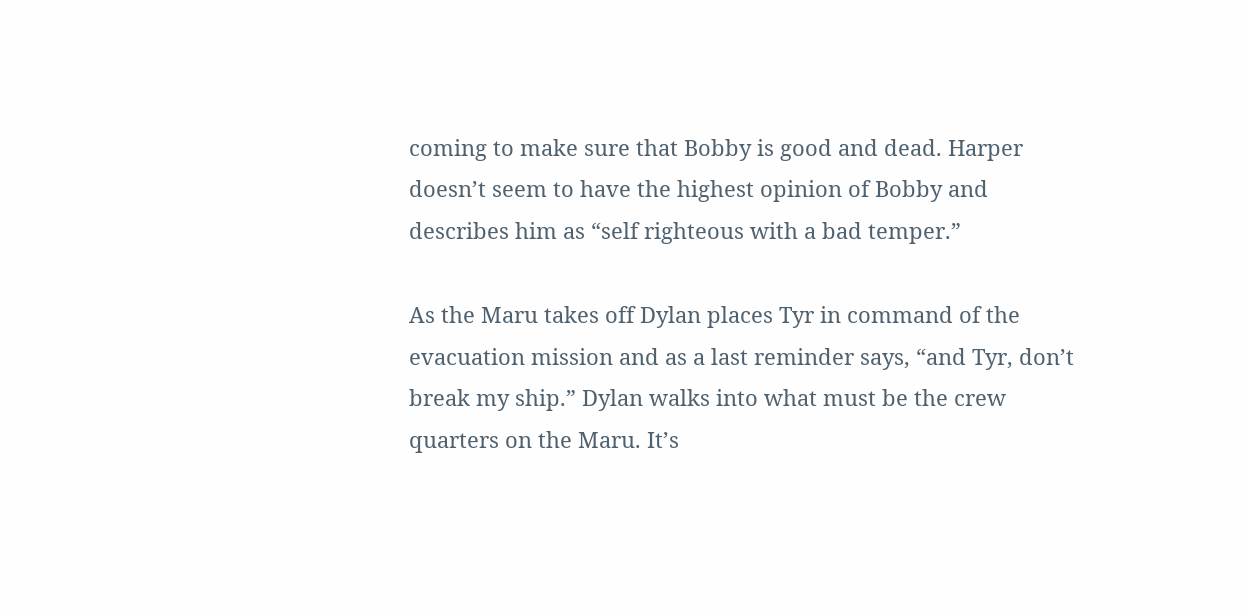coming to make sure that Bobby is good and dead. Harper doesn’t seem to have the highest opinion of Bobby and describes him as “self righteous with a bad temper.”

As the Maru takes off Dylan places Tyr in command of the evacuation mission and as a last reminder says, “and Tyr, don’t break my ship.” Dylan walks into what must be the crew quarters on the Maru. It’s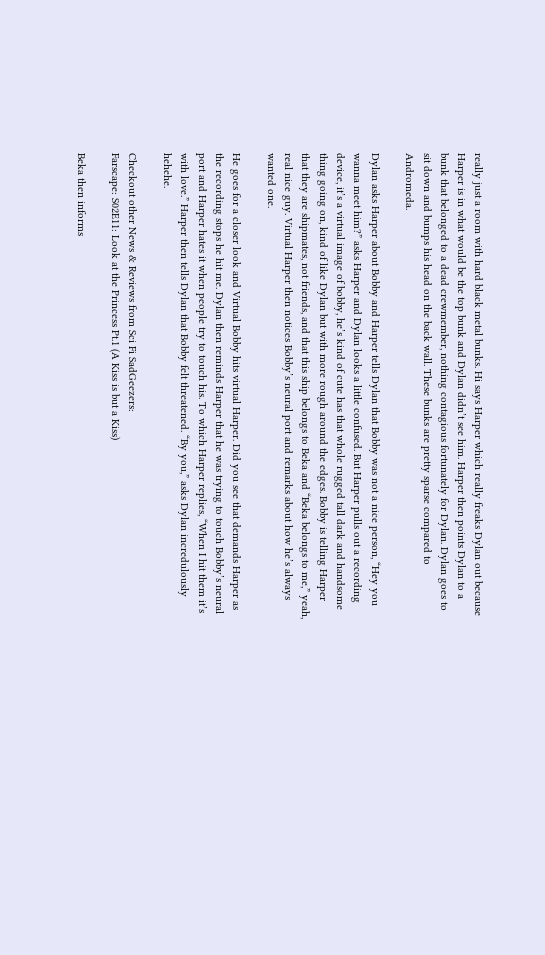really just a room with hard black metal bunks. Hi says Harper which really freaks Dylan out because Harper is in what would be the top bunk and Dylan didn’t see him. Harper then points Dylan to a bunk that belonged to a dead crewmember, nothing contagious fortunately for Dylan. Dylan goes to sit down and bumps his head on the back wall. These bunks are pretty sparse compared to Andromeda.

Dylan asks Harper about Bobby and Harper tells Dylan that Bobby was not a nice person, “Hey you wanna meet him?” asks Harper and Dylan looks a little confused. But Harper pulls out a recording device, it’s a virtual image of bobby, he’s kind of cute has that whole rugged tall dark and handsome thing going on, kind of like Dylan but with more rough around the edges. Bobby is telling Harper that they are shipmates, not friends, and that this ship belongs to Beka and “Beka belongs to me,” yeah, real nice guy. Virtual Harper then notices Bobby’s neural port and remarks about how he’s always wanted one.

He goes for a closer look and Virtual Bobby hits virtual Harper. Did you see that demands Harper as the recording stops he hit me. Dylan then reminds Harper that he was trying to touch Bobby’s neural port and Harper hates it when people try to touch his. To which Harper replies, “When I hit them it’s with love.” Harper then tells Dylan that Bobby felt threatened. “By you,” asks Dylan incredulously hehehe.

Checkout other News & Reviews from Sci Fi SadGeezers:
Farscape: S02E11: Look at the Princess Pt.1 (A Kiss is but a Kiss)

Beka then informs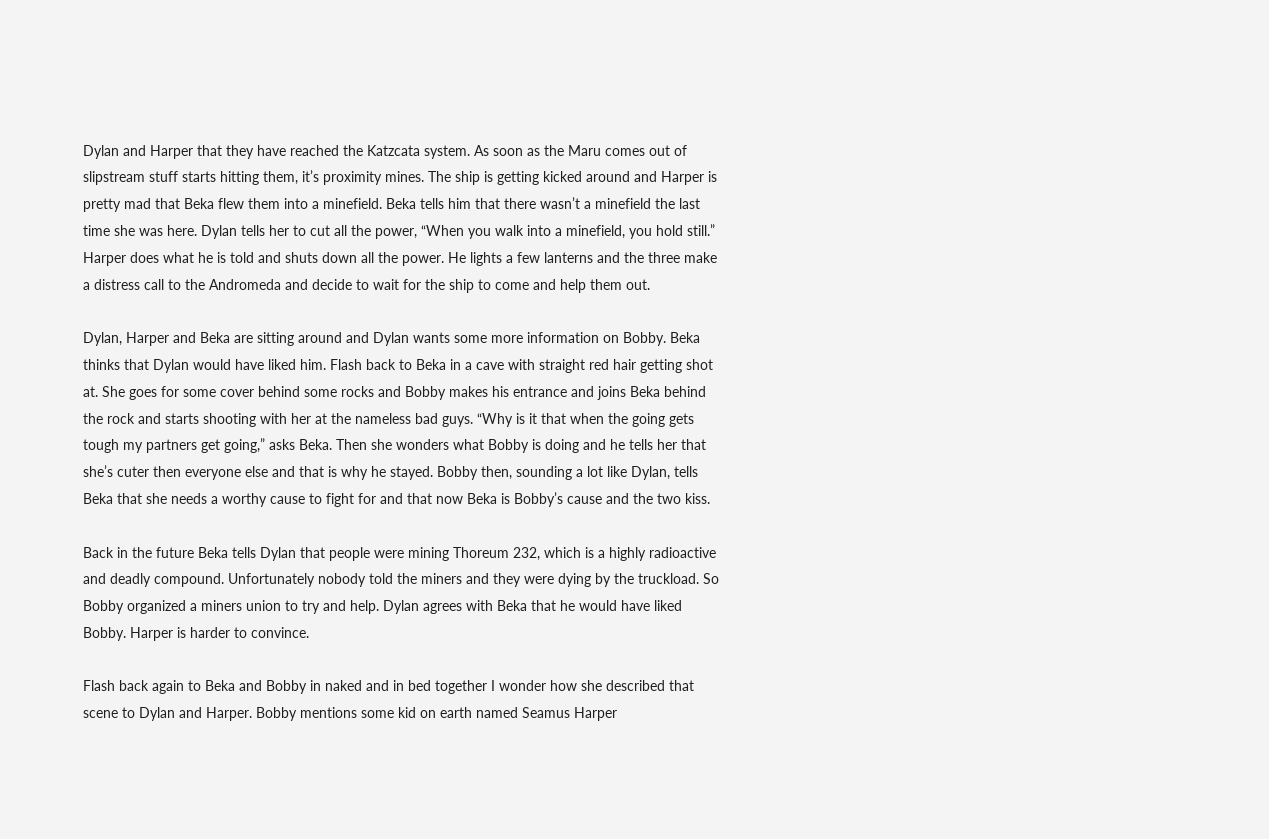Dylan and Harper that they have reached the Katzcata system. As soon as the Maru comes out of slipstream stuff starts hitting them, it’s proximity mines. The ship is getting kicked around and Harper is pretty mad that Beka flew them into a minefield. Beka tells him that there wasn’t a minefield the last time she was here. Dylan tells her to cut all the power, “When you walk into a minefield, you hold still.” Harper does what he is told and shuts down all the power. He lights a few lanterns and the three make a distress call to the Andromeda and decide to wait for the ship to come and help them out.

Dylan, Harper and Beka are sitting around and Dylan wants some more information on Bobby. Beka thinks that Dylan would have liked him. Flash back to Beka in a cave with straight red hair getting shot at. She goes for some cover behind some rocks and Bobby makes his entrance and joins Beka behind the rock and starts shooting with her at the nameless bad guys. “Why is it that when the going gets tough my partners get going,” asks Beka. Then she wonders what Bobby is doing and he tells her that she’s cuter then everyone else and that is why he stayed. Bobby then, sounding a lot like Dylan, tells Beka that she needs a worthy cause to fight for and that now Beka is Bobby’s cause and the two kiss.

Back in the future Beka tells Dylan that people were mining Thoreum 232, which is a highly radioactive and deadly compound. Unfortunately nobody told the miners and they were dying by the truckload. So Bobby organized a miners union to try and help. Dylan agrees with Beka that he would have liked Bobby. Harper is harder to convince.

Flash back again to Beka and Bobby in naked and in bed together I wonder how she described that scene to Dylan and Harper. Bobby mentions some kid on earth named Seamus Harper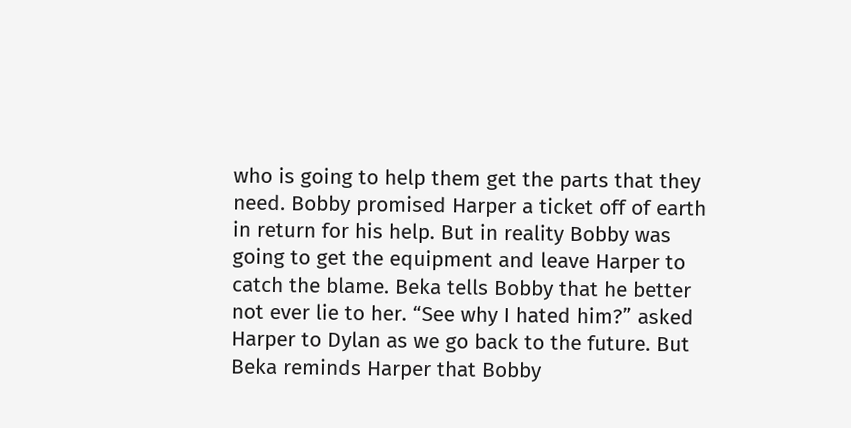who is going to help them get the parts that they need. Bobby promised Harper a ticket off of earth in return for his help. But in reality Bobby was going to get the equipment and leave Harper to catch the blame. Beka tells Bobby that he better not ever lie to her. “See why I hated him?” asked Harper to Dylan as we go back to the future. But Beka reminds Harper that Bobby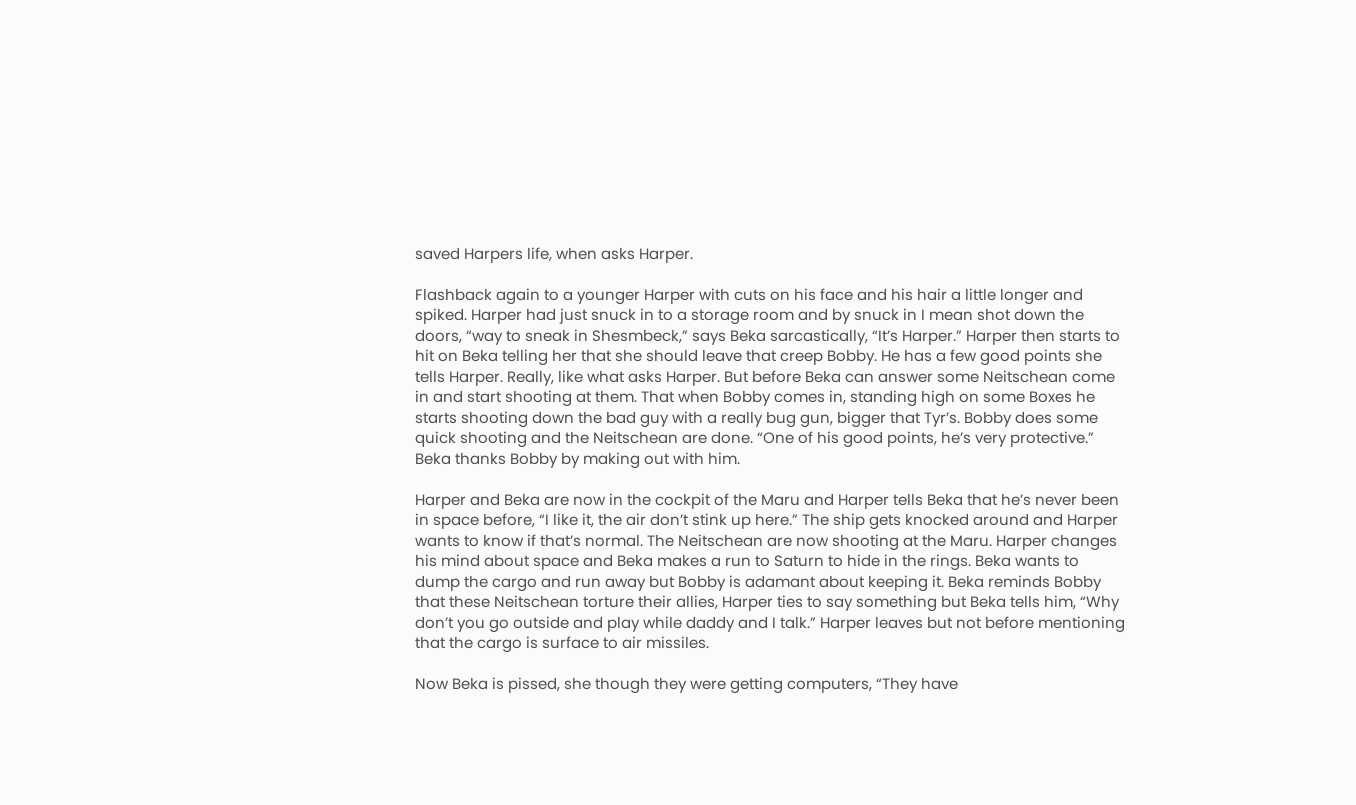saved Harpers life, when asks Harper.

Flashback again to a younger Harper with cuts on his face and his hair a little longer and spiked. Harper had just snuck in to a storage room and by snuck in I mean shot down the doors, “way to sneak in Shesmbeck,” says Beka sarcastically, “It’s Harper.” Harper then starts to hit on Beka telling her that she should leave that creep Bobby. He has a few good points she tells Harper. Really, like what asks Harper. But before Beka can answer some Neitschean come in and start shooting at them. That when Bobby comes in, standing high on some Boxes he starts shooting down the bad guy with a really bug gun, bigger that Tyr’s. Bobby does some quick shooting and the Neitschean are done. “One of his good points, he’s very protective.” Beka thanks Bobby by making out with him.

Harper and Beka are now in the cockpit of the Maru and Harper tells Beka that he’s never been in space before, “I like it, the air don’t stink up here.” The ship gets knocked around and Harper wants to know if that’s normal. The Neitschean are now shooting at the Maru. Harper changes his mind about space and Beka makes a run to Saturn to hide in the rings. Beka wants to dump the cargo and run away but Bobby is adamant about keeping it. Beka reminds Bobby that these Neitschean torture their allies, Harper ties to say something but Beka tells him, “Why don’t you go outside and play while daddy and I talk.” Harper leaves but not before mentioning that the cargo is surface to air missiles.

Now Beka is pissed, she though they were getting computers, “They have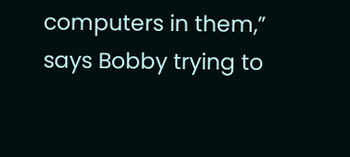computers in them,” says Bobby trying to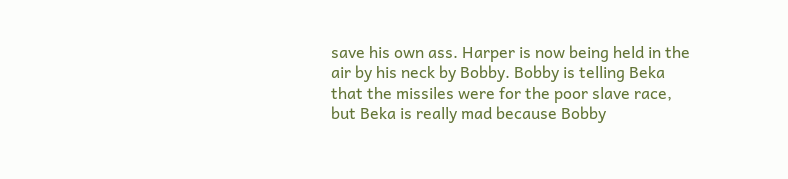save his own ass. Harper is now being held in the air by his neck by Bobby. Bobby is telling Beka that the missiles were for the poor slave race, but Beka is really mad because Bobby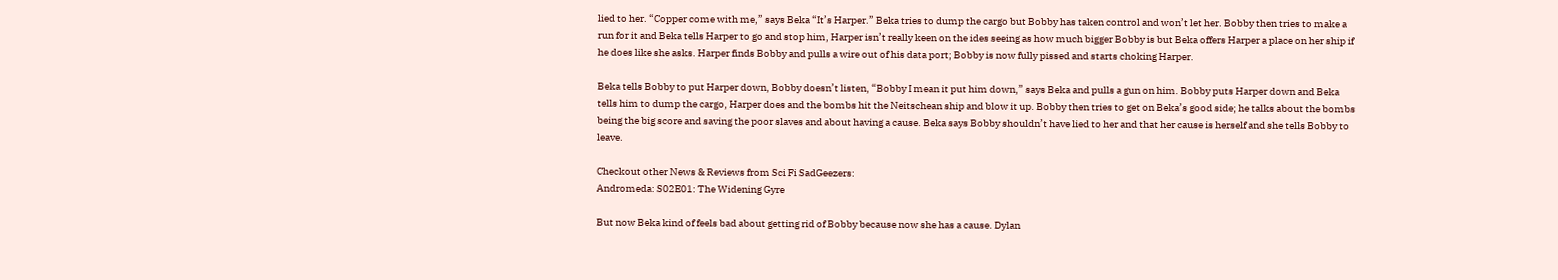lied to her. “Copper come with me,” says Beka “It’s Harper.” Beka tries to dump the cargo but Bobby has taken control and won’t let her. Bobby then tries to make a run for it and Beka tells Harper to go and stop him, Harper isn’t really keen on the ides seeing as how much bigger Bobby is but Beka offers Harper a place on her ship if he does like she asks. Harper finds Bobby and pulls a wire out of his data port; Bobby is now fully pissed and starts choking Harper.

Beka tells Bobby to put Harper down, Bobby doesn’t listen, “Bobby I mean it put him down,” says Beka and pulls a gun on him. Bobby puts Harper down and Beka tells him to dump the cargo, Harper does and the bombs hit the Neitschean ship and blow it up. Bobby then tries to get on Beka’s good side; he talks about the bombs being the big score and saving the poor slaves and about having a cause. Beka says Bobby shouldn’t have lied to her and that her cause is herself and she tells Bobby to leave.

Checkout other News & Reviews from Sci Fi SadGeezers:
Andromeda: S02E01: The Widening Gyre

But now Beka kind of feels bad about getting rid of Bobby because now she has a cause. Dylan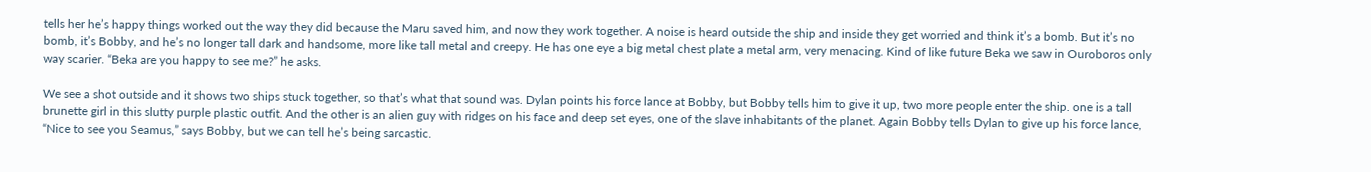tells her he’s happy things worked out the way they did because the Maru saved him, and now they work together. A noise is heard outside the ship and inside they get worried and think it’s a bomb. But it’s no bomb, it’s Bobby, and he’s no longer tall dark and handsome, more like tall metal and creepy. He has one eye a big metal chest plate a metal arm, very menacing. Kind of like future Beka we saw in Ouroboros only way scarier. “Beka are you happy to see me?” he asks.

We see a shot outside and it shows two ships stuck together, so that’s what that sound was. Dylan points his force lance at Bobby, but Bobby tells him to give it up, two more people enter the ship. one is a tall brunette girl in this slutty purple plastic outfit. And the other is an alien guy with ridges on his face and deep set eyes, one of the slave inhabitants of the planet. Again Bobby tells Dylan to give up his force lance, “Nice to see you Seamus,” says Bobby, but we can tell he’s being sarcastic.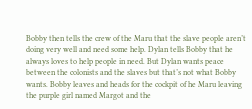Bobby then tells the crew of the Maru that the slave people aren’t doing very well and need some help. Dylan tells Bobby that he always loves to help people in need. But Dylan wants peace between the colonists and the slaves but that’s not what Bobby wants. Bobby leaves and heads for the cockpit of he Maru leaving the purple girl named Margot and the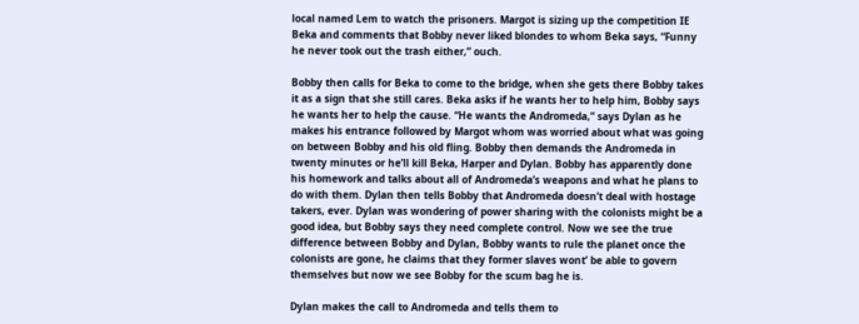local named Lem to watch the prisoners. Margot is sizing up the competition IE Beka and comments that Bobby never liked blondes to whom Beka says, “Funny he never took out the trash either,” ouch.

Bobby then calls for Beka to come to the bridge, when she gets there Bobby takes it as a sign that she still cares. Beka asks if he wants her to help him, Bobby says he wants her to help the cause. “He wants the Andromeda,” says Dylan as he makes his entrance followed by Margot whom was worried about what was going on between Bobby and his old fling. Bobby then demands the Andromeda in twenty minutes or he’ll kill Beka, Harper and Dylan. Bobby has apparently done his homework and talks about all of Andromeda’s weapons and what he plans to do with them. Dylan then tells Bobby that Andromeda doesn’t deal with hostage takers, ever. Dylan was wondering of power sharing with the colonists might be a good idea, but Bobby says they need complete control. Now we see the true difference between Bobby and Dylan, Bobby wants to rule the planet once the colonists are gone, he claims that they former slaves wont’ be able to govern themselves but now we see Bobby for the scum bag he is.

Dylan makes the call to Andromeda and tells them to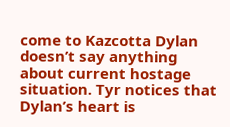come to Kazcotta Dylan doesn’t say anything about current hostage situation. Tyr notices that Dylan’s heart is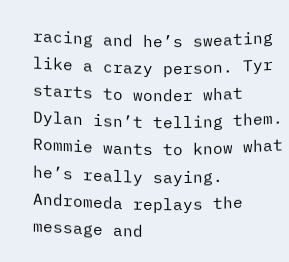racing and he’s sweating like a crazy person. Tyr starts to wonder what Dylan isn’t telling them. Rommie wants to know what he’s really saying. Andromeda replays the message and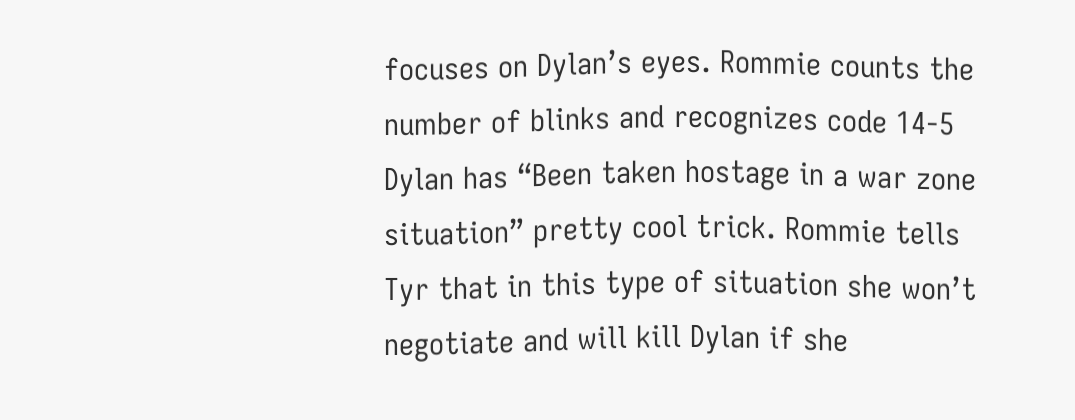focuses on Dylan’s eyes. Rommie counts the number of blinks and recognizes code 14-5 Dylan has “Been taken hostage in a war zone situation” pretty cool trick. Rommie tells Tyr that in this type of situation she won’t negotiate and will kill Dylan if she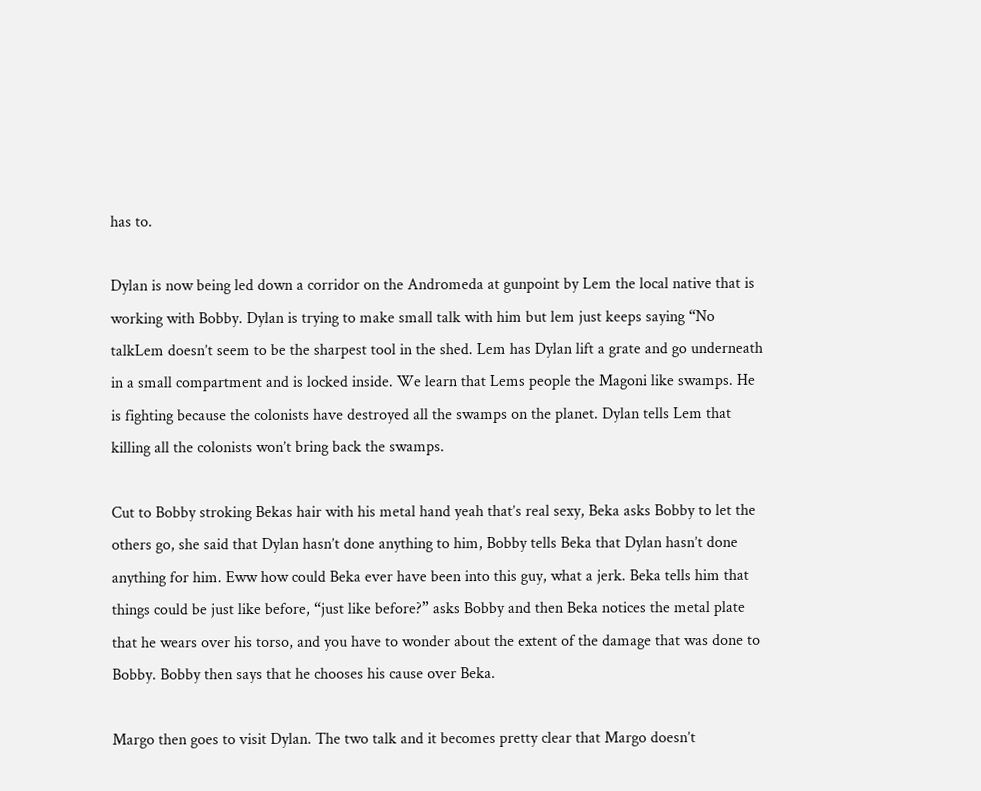has to.

Dylan is now being led down a corridor on the Andromeda at gunpoint by Lem the local native that is working with Bobby. Dylan is trying to make small talk with him but lem just keeps saying “No talkLem doesn’t seem to be the sharpest tool in the shed. Lem has Dylan lift a grate and go underneath in a small compartment and is locked inside. We learn that Lems people the Magoni like swamps. He is fighting because the colonists have destroyed all the swamps on the planet. Dylan tells Lem that killing all the colonists won’t bring back the swamps.

Cut to Bobby stroking Bekas hair with his metal hand yeah that’s real sexy, Beka asks Bobby to let the others go, she said that Dylan hasn’t done anything to him, Bobby tells Beka that Dylan hasn’t done anything for him. Eww how could Beka ever have been into this guy, what a jerk. Beka tells him that things could be just like before, “just like before?” asks Bobby and then Beka notices the metal plate that he wears over his torso, and you have to wonder about the extent of the damage that was done to Bobby. Bobby then says that he chooses his cause over Beka.

Margo then goes to visit Dylan. The two talk and it becomes pretty clear that Margo doesn’t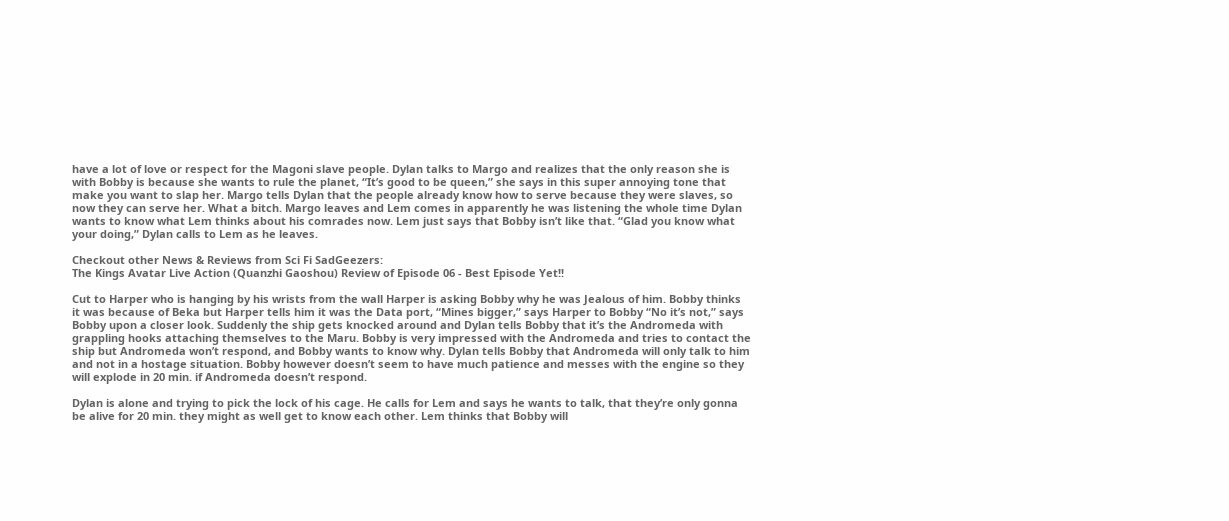have a lot of love or respect for the Magoni slave people. Dylan talks to Margo and realizes that the only reason she is with Bobby is because she wants to rule the planet, “It’s good to be queen,” she says in this super annoying tone that make you want to slap her. Margo tells Dylan that the people already know how to serve because they were slaves, so now they can serve her. What a bitch. Margo leaves and Lem comes in apparently he was listening the whole time Dylan wants to know what Lem thinks about his comrades now. Lem just says that Bobby isn’t like that. “Glad you know what your doing,” Dylan calls to Lem as he leaves.

Checkout other News & Reviews from Sci Fi SadGeezers:
The Kings Avatar Live Action (Quanzhi Gaoshou) Review of Episode 06 - Best Episode Yet!!

Cut to Harper who is hanging by his wrists from the wall Harper is asking Bobby why he was Jealous of him. Bobby thinks it was because of Beka but Harper tells him it was the Data port, “Mines bigger,” says Harper to Bobby “No it’s not,” says Bobby upon a closer look. Suddenly the ship gets knocked around and Dylan tells Bobby that it’s the Andromeda with grappling hooks attaching themselves to the Maru. Bobby is very impressed with the Andromeda and tries to contact the ship but Andromeda won’t respond, and Bobby wants to know why. Dylan tells Bobby that Andromeda will only talk to him and not in a hostage situation. Bobby however doesn’t seem to have much patience and messes with the engine so they will explode in 20 min. if Andromeda doesn’t respond.

Dylan is alone and trying to pick the lock of his cage. He calls for Lem and says he wants to talk, that they’re only gonna be alive for 20 min. they might as well get to know each other. Lem thinks that Bobby will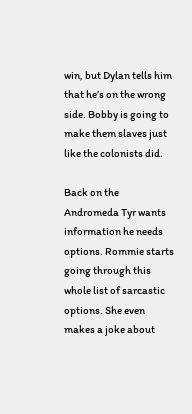win, but Dylan tells him that he’s on the wrong side. Bobby is going to make them slaves just like the colonists did.

Back on the Andromeda Tyr wants information he needs options. Rommie starts going through this whole list of sarcastic options. She even makes a joke about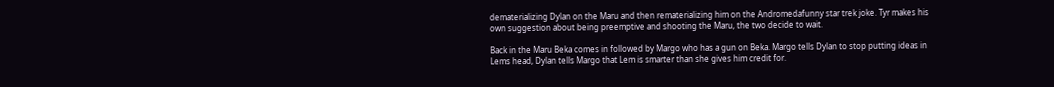dematerializing Dylan on the Maru and then rematerializing him on the Andromedafunny star trek joke. Tyr makes his own suggestion about being preemptive and shooting the Maru, the two decide to wait.

Back in the Maru Beka comes in followed by Margo who has a gun on Beka. Margo tells Dylan to stop putting ideas in Lems head, Dylan tells Margo that Lem is smarter than she gives him credit for.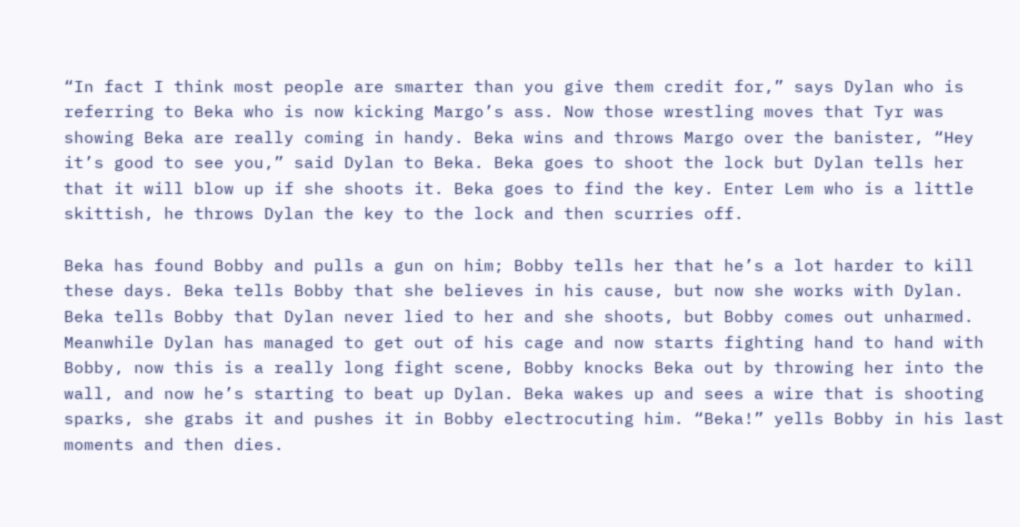“In fact I think most people are smarter than you give them credit for,” says Dylan who is referring to Beka who is now kicking Margo’s ass. Now those wrestling moves that Tyr was showing Beka are really coming in handy. Beka wins and throws Margo over the banister, “Hey it’s good to see you,” said Dylan to Beka. Beka goes to shoot the lock but Dylan tells her that it will blow up if she shoots it. Beka goes to find the key. Enter Lem who is a little skittish, he throws Dylan the key to the lock and then scurries off.

Beka has found Bobby and pulls a gun on him; Bobby tells her that he’s a lot harder to kill these days. Beka tells Bobby that she believes in his cause, but now she works with Dylan. Beka tells Bobby that Dylan never lied to her and she shoots, but Bobby comes out unharmed. Meanwhile Dylan has managed to get out of his cage and now starts fighting hand to hand with Bobby, now this is a really long fight scene, Bobby knocks Beka out by throwing her into the wall, and now he’s starting to beat up Dylan. Beka wakes up and sees a wire that is shooting sparks, she grabs it and pushes it in Bobby electrocuting him. “Beka!” yells Bobby in his last moments and then dies.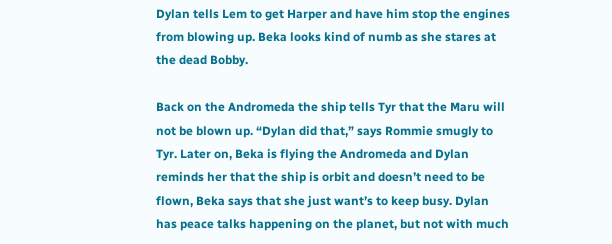Dylan tells Lem to get Harper and have him stop the engines from blowing up. Beka looks kind of numb as she stares at the dead Bobby.

Back on the Andromeda the ship tells Tyr that the Maru will not be blown up. “Dylan did that,” says Rommie smugly to Tyr. Later on, Beka is flying the Andromeda and Dylan reminds her that the ship is orbit and doesn’t need to be flown, Beka says that she just want’s to keep busy. Dylan has peace talks happening on the planet, but not with much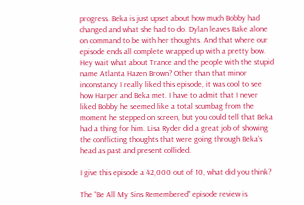progress. Beka is just upset about how much Bobby had changed and what she had to do. Dylan leaves Bake alone on command to be with her thoughts. And that where our episode ends all complete wrapped up with a pretty bow. Hey wait what about Trance and the people with the stupid name Atlanta Hazen Brown? Other than that minor inconstancy I really liked this episode, it was cool to see how Harper and Beka met. I have to admit that I never liked Bobby he seemed like a total scumbag from the moment he stepped on screen, but you could tell that Beka had a thing for him. Lisa Ryder did a great job of showing the conflicting thoughts that were going through Beka’s head as past and present collided.

I give this episode a 42,000 out of 10, what did you think?

The “Be All My Sins Remembered” episode review is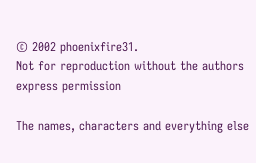© 2002 phoenixfire31.
Not for reproduction without the authors express permission

The names, characters and everything else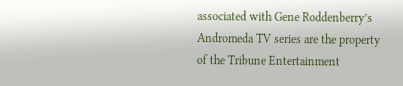associated with Gene Roddenberry’s Andromeda TV series are the property of the Tribune Entertainment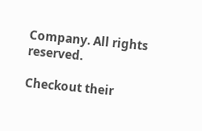Company. All rights reserved.

Checkout their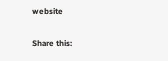website

Share this: